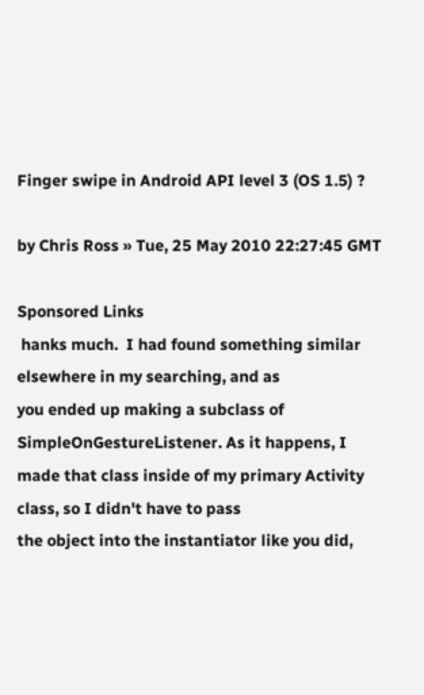Finger swipe in Android API level 3 (OS 1.5) ?

by Chris Ross » Tue, 25 May 2010 22:27:45 GMT

Sponsored Links
 hanks much.  I had found something similar elsewhere in my searching, and as
you ended up making a subclass of SimpleOnGestureListener. As it happens, I
made that class inside of my primary Activity class, so I didn't have to pass
the object into the instantiator like you did,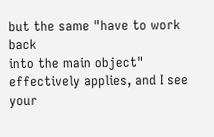but the same "have to work back
into the main object" effectively applies, and I see your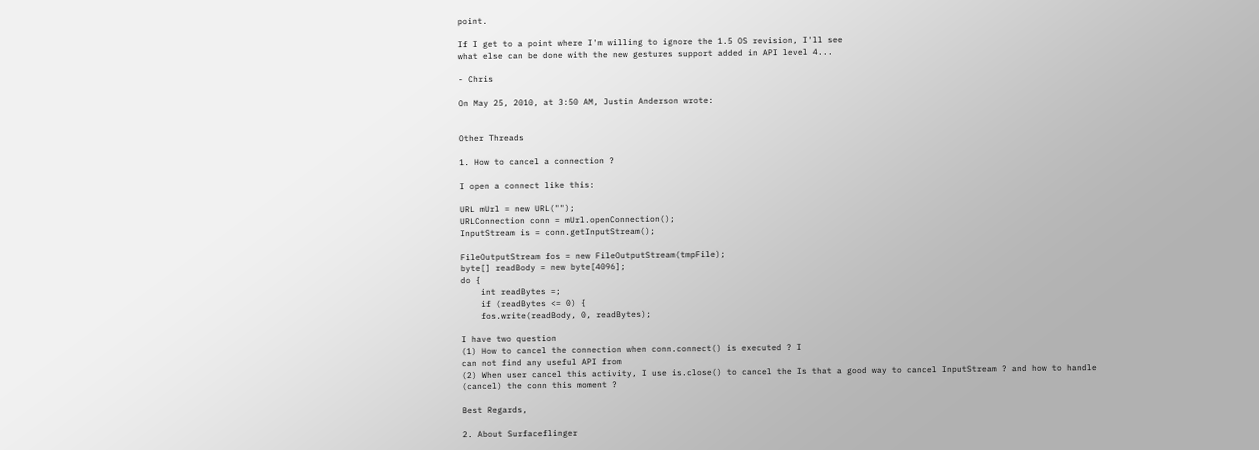point.

If I get to a point where I'm willing to ignore the 1.5 OS revision, I'll see
what else can be done with the new gestures support added in API level 4...

- Chris

On May 25, 2010, at 3:50 AM, Justin Anderson wrote:


Other Threads

1. How to cancel a connection ?

I open a connect like this:

URL mUrl = new URL("");
URLConnection conn = mUrl.openConnection();
InputStream is = conn.getInputStream();

FileOutputStream fos = new FileOutputStream(tmpFile);
byte[] readBody = new byte[4096];
do {
    int readBytes =;
    if (readBytes <= 0) {
    fos.write(readBody, 0, readBytes);

I have two question
(1) How to cancel the connection when conn.connect() is executed ? I
can not find any useful API from
(2) When user cancel this activity, I use is.close() to cancel the Is that a good way to cancel InputStream ? and how to handle
(cancel) the conn this moment ?

Best Regards,

2. About Surfaceflinger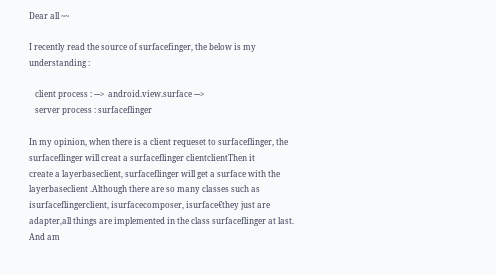Dear all ~~

I recently read the source of surfacefinger, the below is my
understanding :

   client process : --->  android.view.surface --->
   server process : surfaceflinger

In my opinion, when there is a client requeset to surfaceflinger, the
surfaceflinger will creat a surfaceflinger clientclientThen it
create a layerbaseclient, surfaceflinger will get a surface with the
layerbaseclient .Although there are so many classes such as
isurfaceflingerclient, isurfacecomposer, isurface€they just are
adapter,all things are implemented in the class surfaceflinger at last.
And am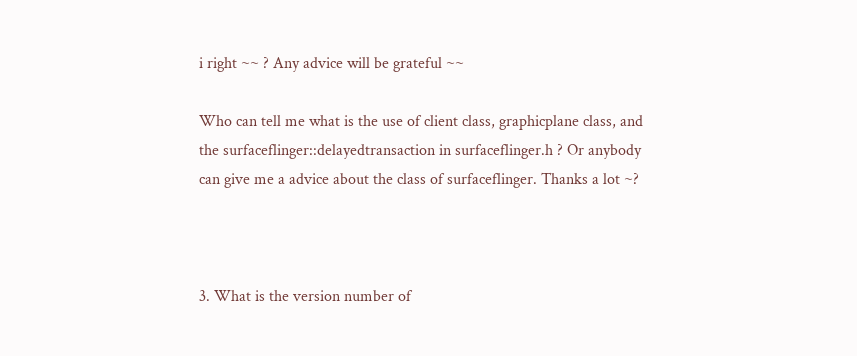i right ~~ ? Any advice will be grateful ~~

Who can tell me what is the use of client class, graphicplane class, and
the surfaceflinger::delayedtransaction in surfaceflinger.h ? Or anybody
can give me a advice about the class of surfaceflinger. Thanks a lot ~?



3. What is the version number of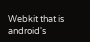Webkit that is android's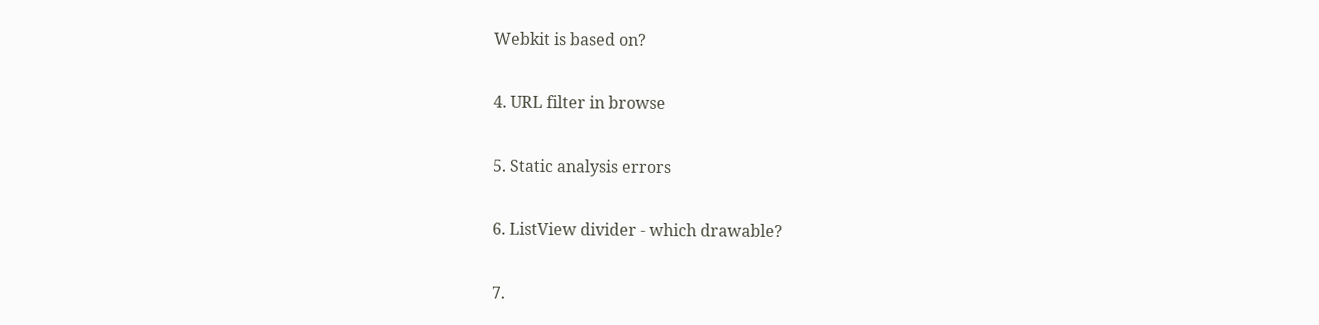Webkit is based on?

4. URL filter in browse

5. Static analysis errors

6. ListView divider - which drawable?

7.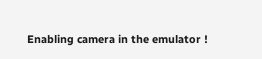Enabling camera in the emulator !